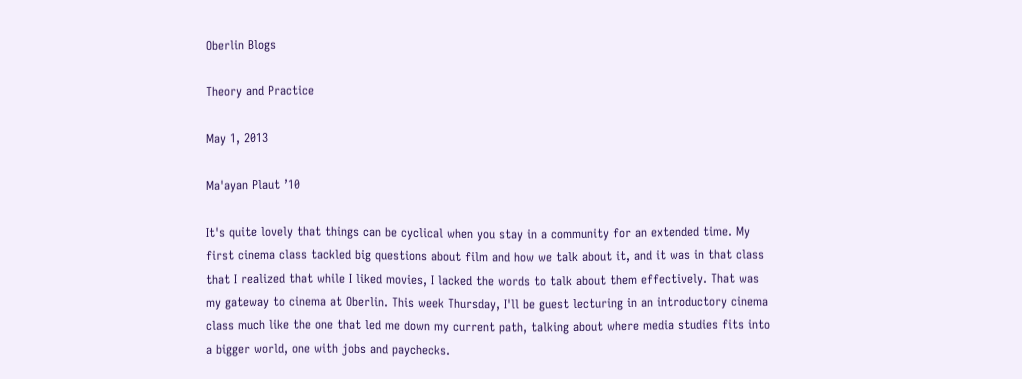Oberlin Blogs

Theory and Practice

May 1, 2013

Ma'ayan Plaut ’10

It's quite lovely that things can be cyclical when you stay in a community for an extended time. My first cinema class tackled big questions about film and how we talk about it, and it was in that class that I realized that while I liked movies, I lacked the words to talk about them effectively. That was my gateway to cinema at Oberlin. This week Thursday, I'll be guest lecturing in an introductory cinema class much like the one that led me down my current path, talking about where media studies fits into a bigger world, one with jobs and paychecks.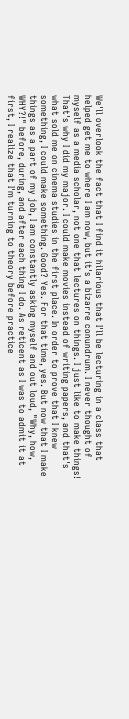We'll overlook the fact that I find it hilarious that I'll be lecturing in a class that helped get me to where I am now, but it's a bizarre conundrum. I never thought of myself as a media scholar, not one that lectures on things. I just like to make things! That's why I did my major. I could make movies instead of writing papers, and that's what sold me on cinema studies in the first place. In order to prove that I knew something, I could make something. Good? Yes. For that time, yes. But now that I make things as a part of my job, I am constantly asking myself and out loud, "Why, how, WHY?!" before, during, and after each thing I do. As reticent as I was to admit it at first, I realize that I'm turning to theory before practice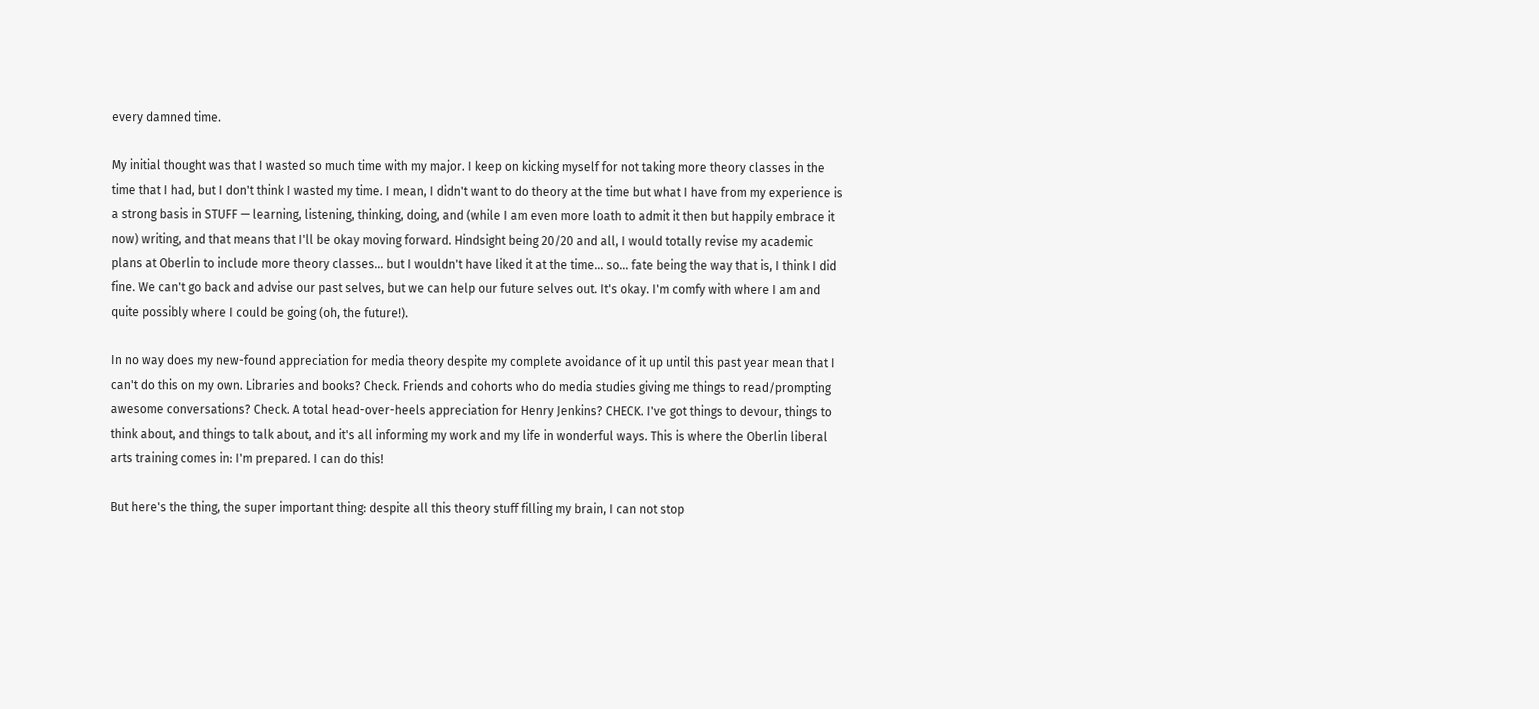every damned time.

My initial thought was that I wasted so much time with my major. I keep on kicking myself for not taking more theory classes in the time that I had, but I don't think I wasted my time. I mean, I didn't want to do theory at the time but what I have from my experience is a strong basis in STUFF — learning, listening, thinking, doing, and (while I am even more loath to admit it then but happily embrace it now) writing, and that means that I'll be okay moving forward. Hindsight being 20/20 and all, I would totally revise my academic plans at Oberlin to include more theory classes... but I wouldn't have liked it at the time... so... fate being the way that is, I think I did fine. We can't go back and advise our past selves, but we can help our future selves out. It's okay. I'm comfy with where I am and quite possibly where I could be going (oh, the future!).

In no way does my new-found appreciation for media theory despite my complete avoidance of it up until this past year mean that I can't do this on my own. Libraries and books? Check. Friends and cohorts who do media studies giving me things to read/prompting awesome conversations? Check. A total head-over-heels appreciation for Henry Jenkins? CHECK. I've got things to devour, things to think about, and things to talk about, and it's all informing my work and my life in wonderful ways. This is where the Oberlin liberal arts training comes in: I'm prepared. I can do this!

But here's the thing, the super important thing: despite all this theory stuff filling my brain, I can not stop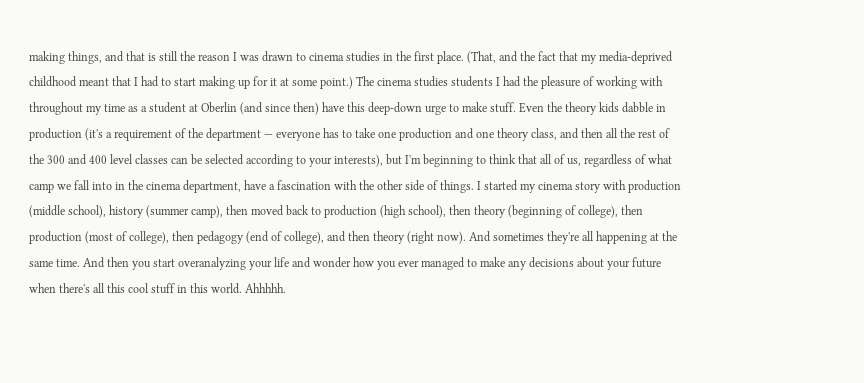making things, and that is still the reason I was drawn to cinema studies in the first place. (That, and the fact that my media-deprived childhood meant that I had to start making up for it at some point.) The cinema studies students I had the pleasure of working with throughout my time as a student at Oberlin (and since then) have this deep-down urge to make stuff. Even the theory kids dabble in production (it's a requirement of the department — everyone has to take one production and one theory class, and then all the rest of the 300 and 400 level classes can be selected according to your interests), but I'm beginning to think that all of us, regardless of what camp we fall into in the cinema department, have a fascination with the other side of things. I started my cinema story with production (middle school), history (summer camp), then moved back to production (high school), then theory (beginning of college), then production (most of college), then pedagogy (end of college), and then theory (right now). And sometimes they're all happening at the same time. And then you start overanalyzing your life and wonder how you ever managed to make any decisions about your future when there's all this cool stuff in this world. Ahhhhh.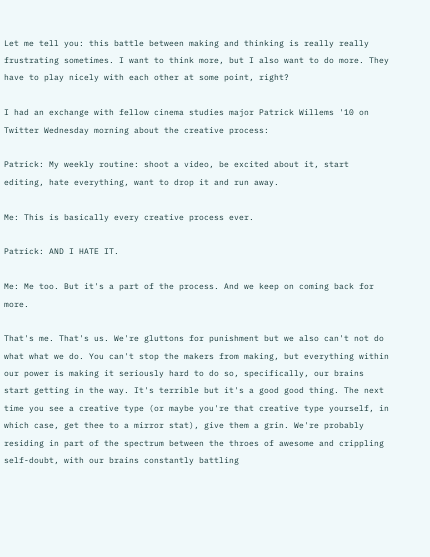Let me tell you: this battle between making and thinking is really really frustrating sometimes. I want to think more, but I also want to do more. They have to play nicely with each other at some point, right?

I had an exchange with fellow cinema studies major Patrick Willems '10 on Twitter Wednesday morning about the creative process:

Patrick: My weekly routine: shoot a video, be excited about it, start editing, hate everything, want to drop it and run away.

Me: This is basically every creative process ever.

Patrick: AND I HATE IT.

Me: Me too. But it's a part of the process. And we keep on coming back for more.

That's me. That's us. We're gluttons for punishment but we also can't not do what what we do. You can't stop the makers from making, but everything within our power is making it seriously hard to do so, specifically, our brains start getting in the way. It's terrible but it's a good good thing. The next time you see a creative type (or maybe you're that creative type yourself, in which case, get thee to a mirror stat), give them a grin. We're probably residing in part of the spectrum between the throes of awesome and crippling self-doubt, with our brains constantly battling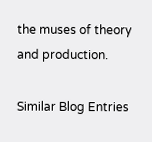the muses of theory and production.

Similar Blog Entries